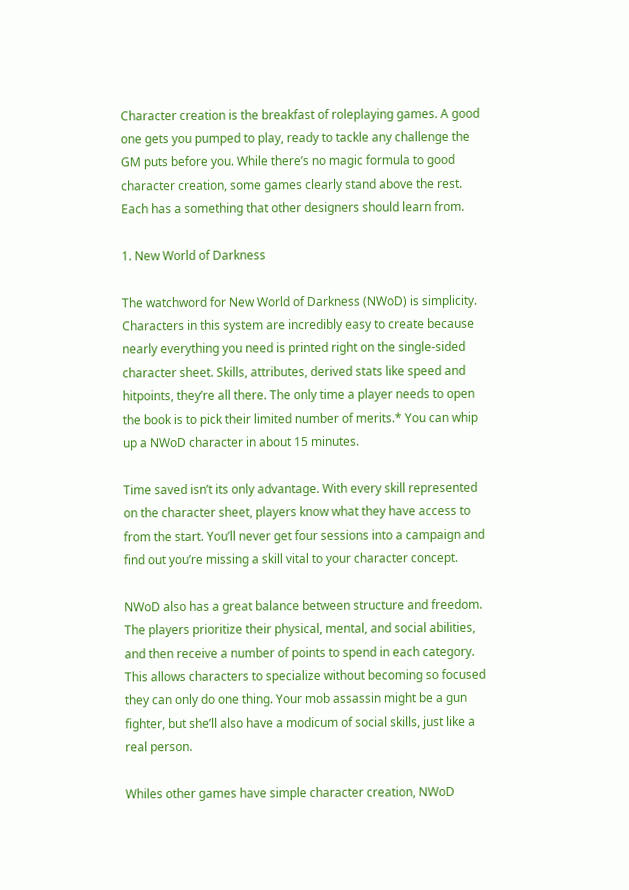Character creation is the breakfast of roleplaying games. A good one gets you pumped to play, ready to tackle any challenge the GM puts before you. While there’s no magic formula to good character creation, some games clearly stand above the rest. Each has a something that other designers should learn from.

1. New World of Darkness

The watchword for New World of Darkness (NWoD) is simplicity. Characters in this system are incredibly easy to create because nearly everything you need is printed right on the single-sided character sheet. Skills, attributes, derived stats like speed and hitpoints, they’re all there. The only time a player needs to open the book is to pick their limited number of merits.* You can whip up a NWoD character in about 15 minutes.

Time saved isn’t its only advantage. With every skill represented on the character sheet, players know what they have access to from the start. You’ll never get four sessions into a campaign and find out you’re missing a skill vital to your character concept.

NWoD also has a great balance between structure and freedom. The players prioritize their physical, mental, and social abilities, and then receive a number of points to spend in each category. This allows characters to specialize without becoming so focused they can only do one thing. Your mob assassin might be a gun fighter, but she’ll also have a modicum of social skills, just like a real person.

Whiles other games have simple character creation, NWoD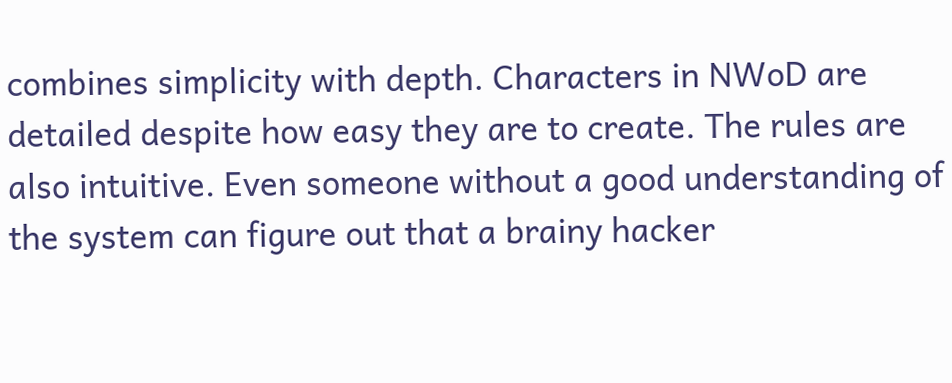combines simplicity with depth. Characters in NWoD are detailed despite how easy they are to create. The rules are also intuitive. Even someone without a good understanding of the system can figure out that a brainy hacker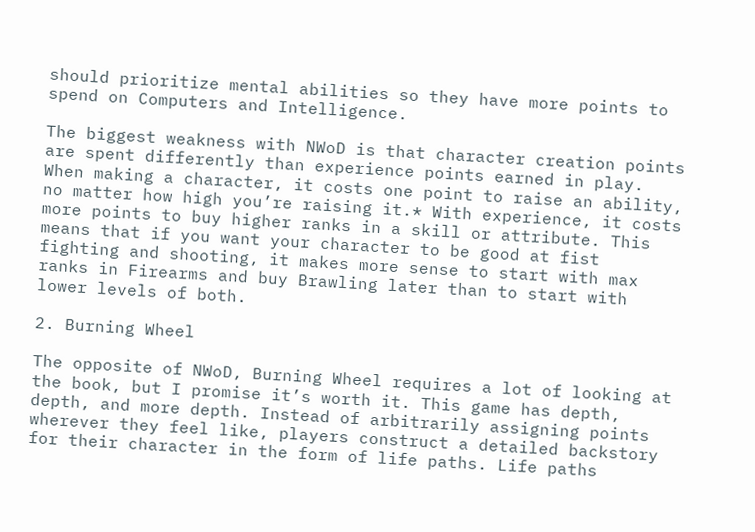should prioritize mental abilities so they have more points to spend on Computers and Intelligence.

The biggest weakness with NWoD is that character creation points are spent differently than experience points earned in play. When making a character, it costs one point to raise an ability, no matter how high you’re raising it.* With experience, it costs more points to buy higher ranks in a skill or attribute. This means that if you want your character to be good at fist fighting and shooting, it makes more sense to start with max ranks in Firearms and buy Brawling later than to start with lower levels of both.

2. Burning Wheel

The opposite of NWoD, Burning Wheel requires a lot of looking at the book, but I promise it’s worth it. This game has depth, depth, and more depth. Instead of arbitrarily assigning points wherever they feel like, players construct a detailed backstory for their character in the form of life paths. Life paths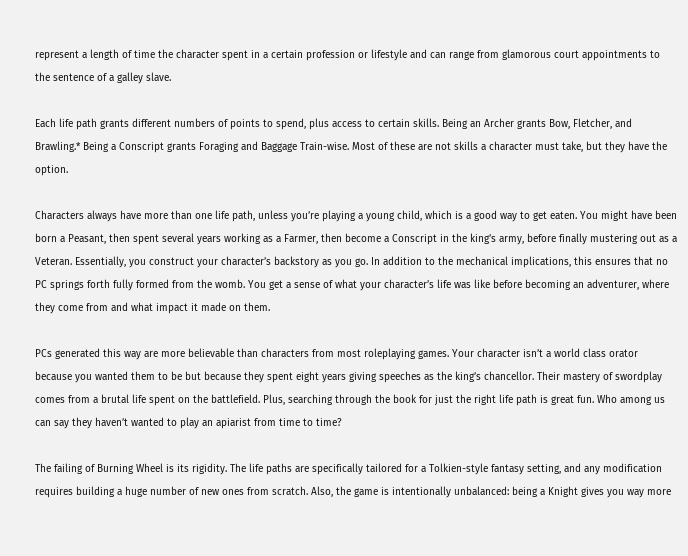represent a length of time the character spent in a certain profession or lifestyle and can range from glamorous court appointments to the sentence of a galley slave.

Each life path grants different numbers of points to spend, plus access to certain skills. Being an Archer grants Bow, Fletcher, and Brawling.* Being a Conscript grants Foraging and Baggage Train-wise. Most of these are not skills a character must take, but they have the option.

Characters always have more than one life path, unless you’re playing a young child, which is a good way to get eaten. You might have been born a Peasant, then spent several years working as a Farmer, then become a Conscript in the king’s army, before finally mustering out as a Veteran. Essentially, you construct your character’s backstory as you go. In addition to the mechanical implications, this ensures that no PC springs forth fully formed from the womb. You get a sense of what your character’s life was like before becoming an adventurer, where they come from and what impact it made on them.

PCs generated this way are more believable than characters from most roleplaying games. Your character isn’t a world class orator because you wanted them to be but because they spent eight years giving speeches as the king’s chancellor. Their mastery of swordplay comes from a brutal life spent on the battlefield. Plus, searching through the book for just the right life path is great fun. Who among us can say they haven’t wanted to play an apiarist from time to time?

The failing of Burning Wheel is its rigidity. The life paths are specifically tailored for a Tolkien-style fantasy setting, and any modification requires building a huge number of new ones from scratch. Also, the game is intentionally unbalanced: being a Knight gives you way more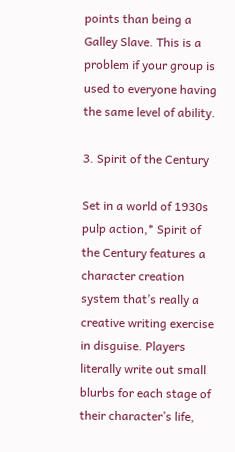points than being a Galley Slave. This is a problem if your group is used to everyone having the same level of ability.

3. Spirit of the Century

Set in a world of 1930s pulp action,* Spirit of the Century features a character creation system that’s really a creative writing exercise in disguise. Players literally write out small blurbs for each stage of their character’s life,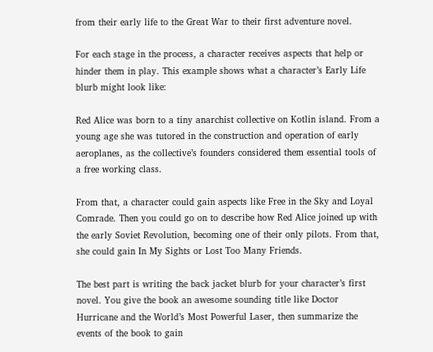from their early life to the Great War to their first adventure novel.

For each stage in the process, a character receives aspects that help or hinder them in play. This example shows what a character’s Early Life blurb might look like:

Red Alice was born to a tiny anarchist collective on Kotlin island. From a young age she was tutored in the construction and operation of early aeroplanes, as the collective’s founders considered them essential tools of a free working class.

From that, a character could gain aspects like Free in the Sky and Loyal Comrade. Then you could go on to describe how Red Alice joined up with the early Soviet Revolution, becoming one of their only pilots. From that, she could gain In My Sights or Lost Too Many Friends.

The best part is writing the back jacket blurb for your character’s first novel. You give the book an awesome sounding title like Doctor Hurricane and the World’s Most Powerful Laser, then summarize the events of the book to gain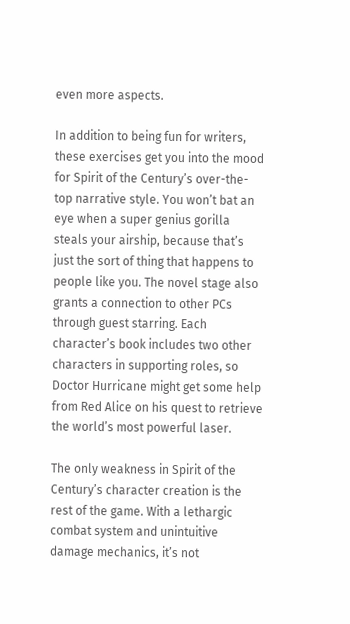even more aspects.

In addition to being fun for writers, these exercises get you into the mood for Spirit of the Century’s over-the-top narrative style. You won’t bat an eye when a super genius gorilla steals your airship, because that’s just the sort of thing that happens to people like you. The novel stage also grants a connection to other PCs through guest starring. Each character’s book includes two other characters in supporting roles, so Doctor Hurricane might get some help from Red Alice on his quest to retrieve the world’s most powerful laser.

The only weakness in Spirit of the Century’s character creation is the rest of the game. With a lethargic combat system and unintuitive damage mechanics, it’s not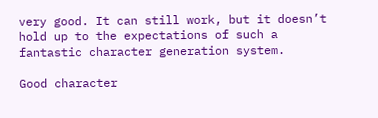very good. It can still work, but it doesn’t hold up to the expectations of such a fantastic character generation system.

Good character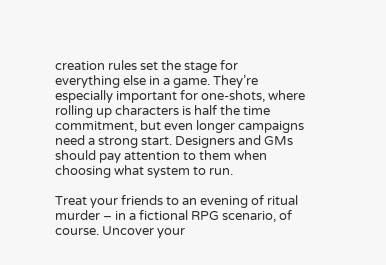creation rules set the stage for everything else in a game. They’re especially important for one-shots, where rolling up characters is half the time commitment, but even longer campaigns need a strong start. Designers and GMs should pay attention to them when choosing what system to run.

Treat your friends to an evening of ritual murder – in a fictional RPG scenario, of course. Uncover your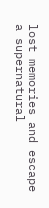lost memories and escape a supernatural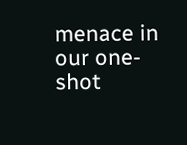menace in our one-shot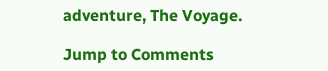adventure, The Voyage.

Jump to Comments